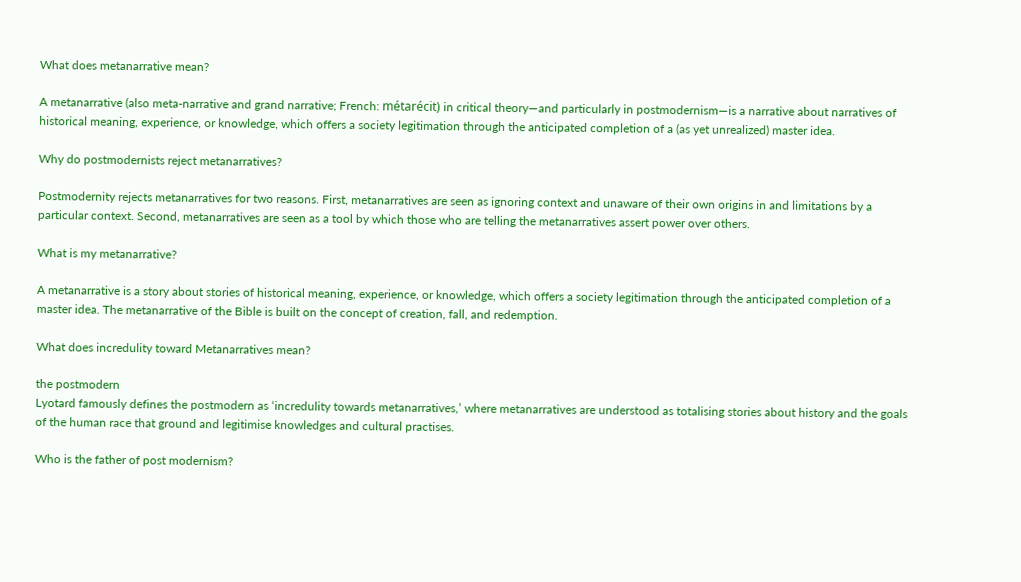What does metanarrative mean?

A metanarrative (also meta-narrative and grand narrative; French: métarécit) in critical theory—and particularly in postmodernism—is a narrative about narratives of historical meaning, experience, or knowledge, which offers a society legitimation through the anticipated completion of a (as yet unrealized) master idea.

Why do postmodernists reject metanarratives?

Postmodernity rejects metanarratives for two reasons. First, metanarratives are seen as ignoring context and unaware of their own origins in and limitations by a particular context. Second, metanarratives are seen as a tool by which those who are telling the metanarratives assert power over others.

What is my metanarrative?

A metanarrative is a story about stories of historical meaning, experience, or knowledge, which offers a society legitimation through the anticipated completion of a master idea. The metanarrative of the Bible is built on the concept of creation, fall, and redemption.

What does incredulity toward Metanarratives mean?

the postmodern
Lyotard famously defines the postmodern as ‘incredulity towards metanarratives,’ where metanarratives are understood as totalising stories about history and the goals of the human race that ground and legitimise knowledges and cultural practises.

Who is the father of post modernism?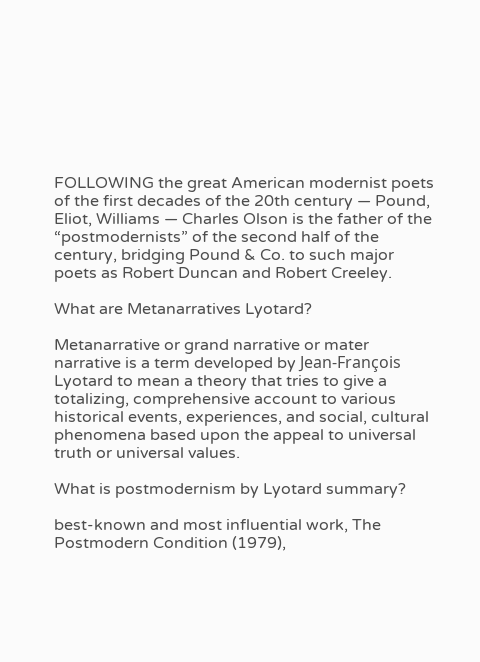FOLLOWING the great American modernist poets of the first decades of the 20th century — Pound, Eliot, Williams — Charles Olson is the father of the “postmodernists” of the second half of the century, bridging Pound & Co. to such major poets as Robert Duncan and Robert Creeley.

What are Metanarratives Lyotard?

Metanarrative or grand narrative or mater narrative is a term developed by Jean-François Lyotard to mean a theory that tries to give a totalizing, comprehensive account to various historical events, experiences, and social, cultural phenomena based upon the appeal to universal truth or universal values.

What is postmodernism by Lyotard summary?

best-known and most influential work, The Postmodern Condition (1979),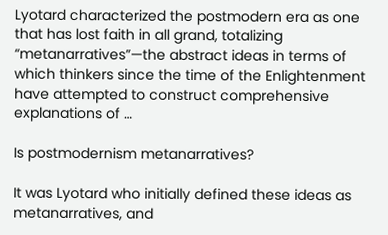Lyotard characterized the postmodern era as one that has lost faith in all grand, totalizing “metanarratives”—the abstract ideas in terms of which thinkers since the time of the Enlightenment have attempted to construct comprehensive explanations of …

Is postmodernism metanarratives?

It was Lyotard who initially defined these ideas as metanarratives, and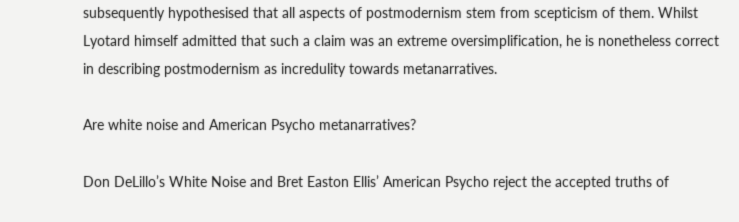subsequently hypothesised that all aspects of postmodernism stem from scepticism of them. Whilst Lyotard himself admitted that such a claim was an extreme oversimplification, he is nonetheless correct in describing postmodernism as incredulity towards metanarratives.

Are white noise and American Psycho metanarratives?

Don DeLillo’s White Noise and Bret Easton Ellis’ American Psycho reject the accepted truths of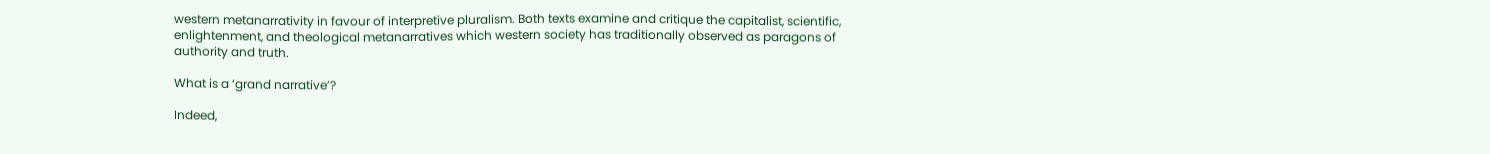western metanarrativity in favour of interpretive pluralism. Both texts examine and critique the capitalist, scientific, enlightenment, and theological metanarratives which western society has traditionally observed as paragons of authority and truth.

What is a ‘grand narrative’?

Indeed,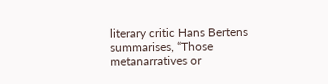literary critic Hans Bertens summarises, “Those metanarratives or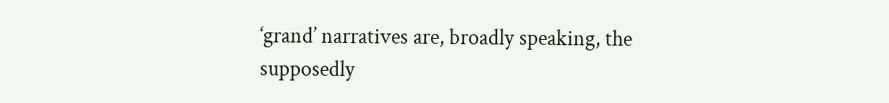‘grand’ narratives are, broadly speaking, the supposedly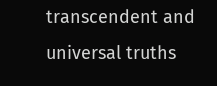transcendent and universal truths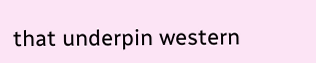that underpin western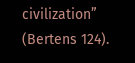civilization” (Bertens 124).